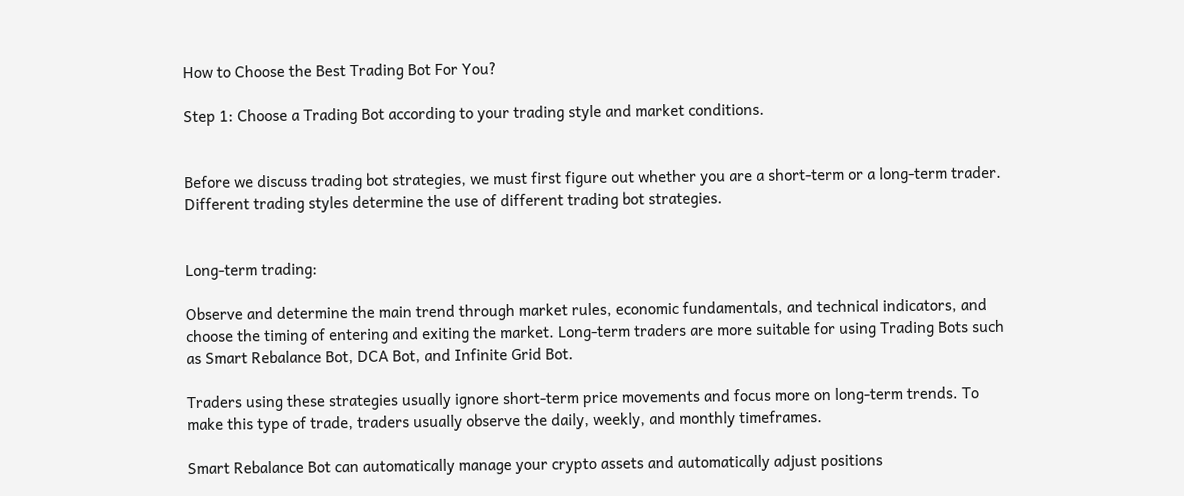How to Choose the Best Trading Bot For You?

Step 1: Choose a Trading Bot according to your trading style and market conditions.


Before we discuss trading bot strategies, we must first figure out whether you are a short-term or a long-term trader. Different trading styles determine the use of different trading bot strategies.


Long-term trading:

Observe and determine the main trend through market rules, economic fundamentals, and technical indicators, and choose the timing of entering and exiting the market. Long-term traders are more suitable for using Trading Bots such as Smart Rebalance Bot, DCA Bot, and Infinite Grid Bot.

Traders using these strategies usually ignore short-term price movements and focus more on long-term trends. To make this type of trade, traders usually observe the daily, weekly, and monthly timeframes.

Smart Rebalance Bot can automatically manage your crypto assets and automatically adjust positions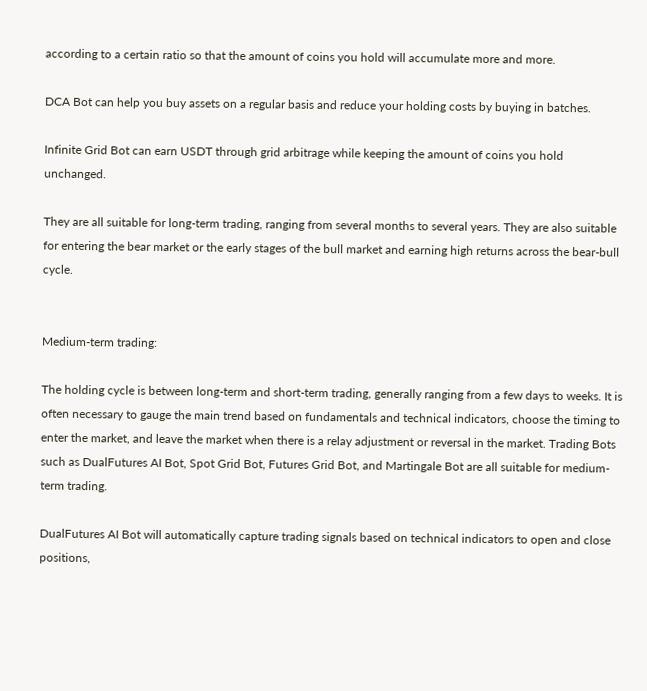according to a certain ratio so that the amount of coins you hold will accumulate more and more.

DCA Bot can help you buy assets on a regular basis and reduce your holding costs by buying in batches.

Infinite Grid Bot can earn USDT through grid arbitrage while keeping the amount of coins you hold unchanged.

They are all suitable for long-term trading, ranging from several months to several years. They are also suitable for entering the bear market or the early stages of the bull market and earning high returns across the bear-bull cycle.


Medium-term trading:

The holding cycle is between long-term and short-term trading, generally ranging from a few days to weeks. It is often necessary to gauge the main trend based on fundamentals and technical indicators, choose the timing to enter the market, and leave the market when there is a relay adjustment or reversal in the market. Trading Bots such as DualFutures AI Bot, Spot Grid Bot, Futures Grid Bot, and Martingale Bot are all suitable for medium-term trading.

DualFutures AI Bot will automatically capture trading signals based on technical indicators to open and close positions,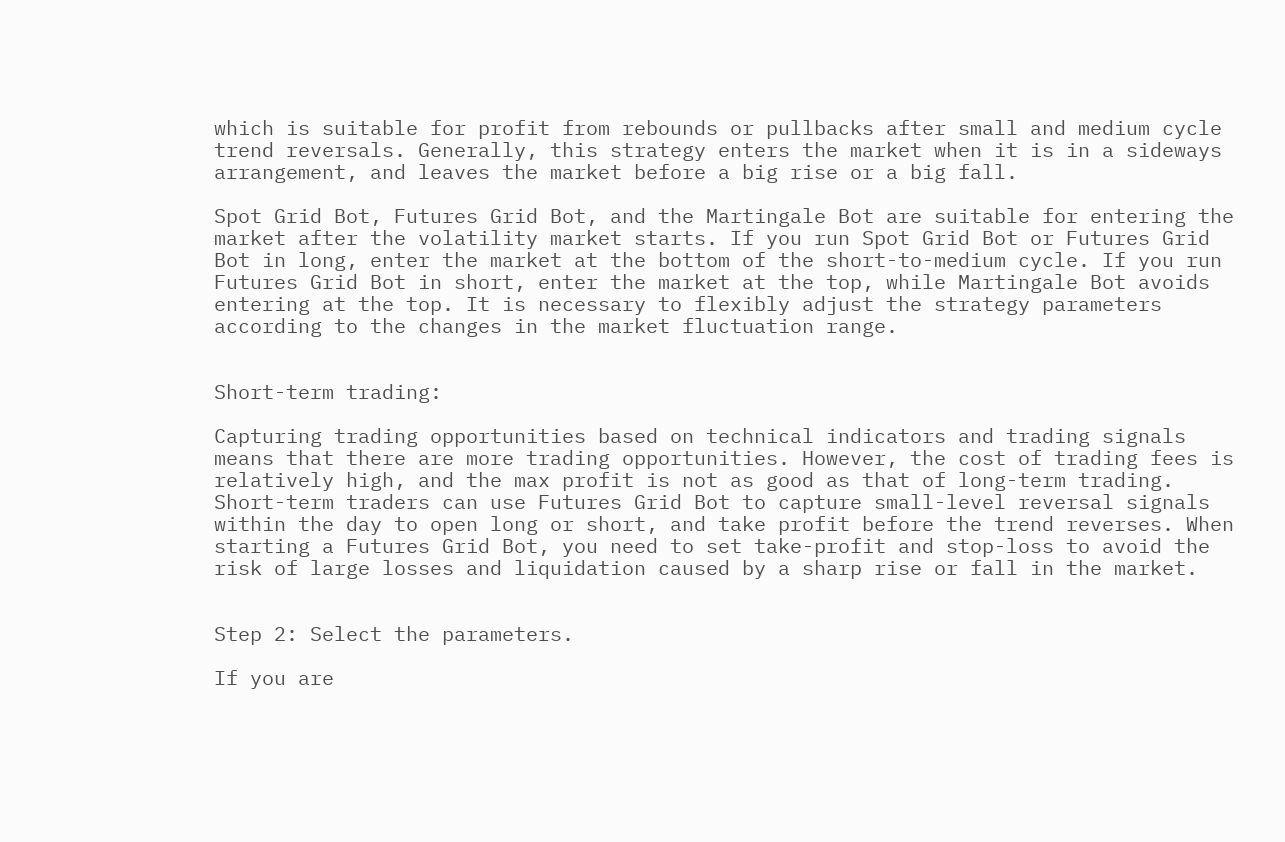which is suitable for profit from rebounds or pullbacks after small and medium cycle trend reversals. Generally, this strategy enters the market when it is in a sideways arrangement, and leaves the market before a big rise or a big fall.

Spot Grid Bot, Futures Grid Bot, and the Martingale Bot are suitable for entering the market after the volatility market starts. If you run Spot Grid Bot or Futures Grid Bot in long, enter the market at the bottom of the short-to-medium cycle. If you run Futures Grid Bot in short, enter the market at the top, while Martingale Bot avoids entering at the top. It is necessary to flexibly adjust the strategy parameters according to the changes in the market fluctuation range.


Short-term trading:

Capturing trading opportunities based on technical indicators and trading signals means that there are more trading opportunities. However, the cost of trading fees is relatively high, and the max profit is not as good as that of long-term trading. Short-term traders can use Futures Grid Bot to capture small-level reversal signals within the day to open long or short, and take profit before the trend reverses. When starting a Futures Grid Bot, you need to set take-profit and stop-loss to avoid the risk of large losses and liquidation caused by a sharp rise or fall in the market.


Step 2: Select the parameters.

If you are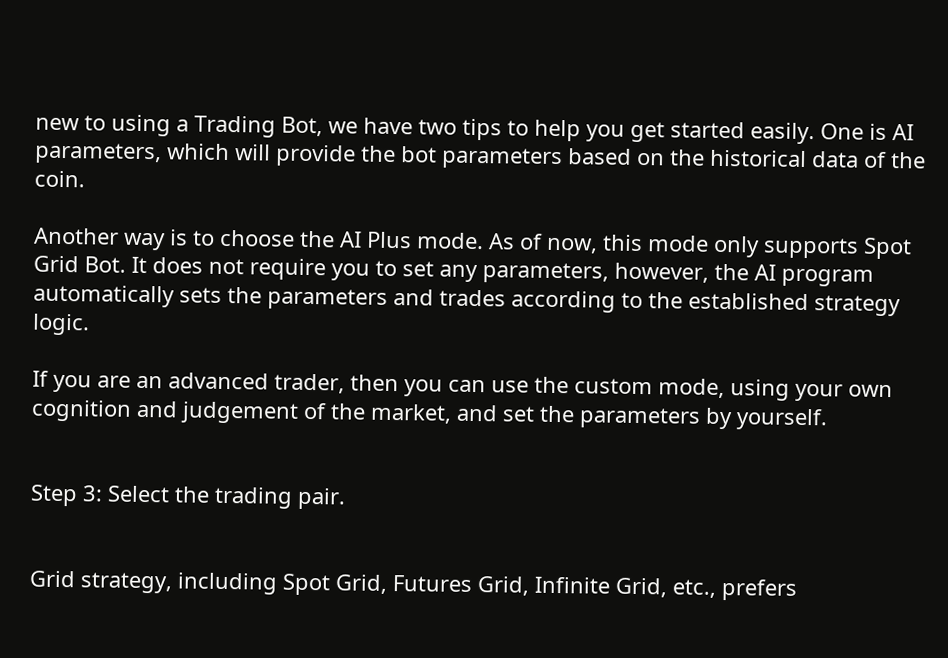new to using a Trading Bot, we have two tips to help you get started easily. One is AI parameters, which will provide the bot parameters based on the historical data of the coin.

Another way is to choose the AI Plus mode. As of now, this mode only supports Spot Grid Bot. It does not require you to set any parameters, however, the AI program automatically sets the parameters and trades according to the established strategy logic.

If you are an advanced trader, then you can use the custom mode, using your own cognition and judgement of the market, and set the parameters by yourself.


Step 3: Select the trading pair.


Grid strategy, including Spot Grid, Futures Grid, Infinite Grid, etc., prefers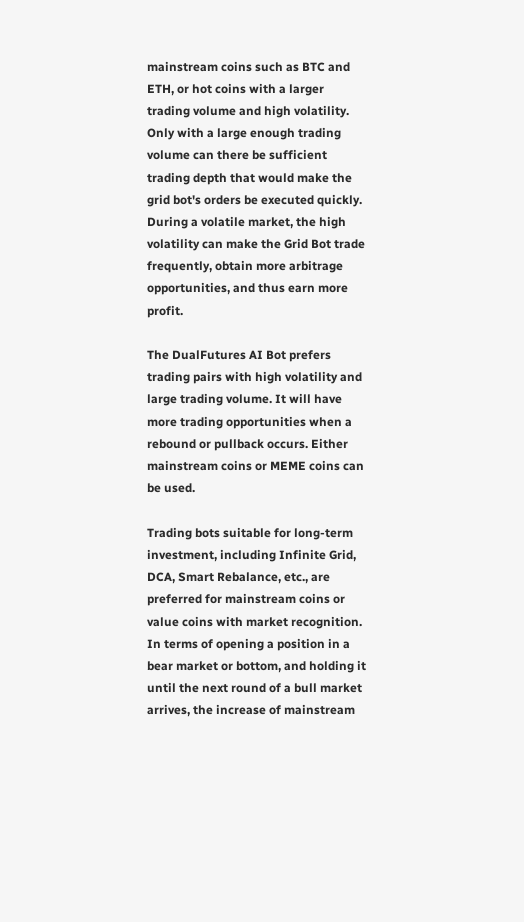mainstream coins such as BTC and ETH, or hot coins with a larger trading volume and high volatility. Only with a large enough trading volume can there be sufficient trading depth that would make the grid bot's orders be executed quickly. During a volatile market, the high volatility can make the Grid Bot trade frequently, obtain more arbitrage opportunities, and thus earn more profit.

The DualFutures AI Bot prefers trading pairs with high volatility and large trading volume. It will have more trading opportunities when a rebound or pullback occurs. Either mainstream coins or MEME coins can be used.

Trading bots suitable for long-term investment, including Infinite Grid, DCA, Smart Rebalance, etc., are preferred for mainstream coins or value coins with market recognition. In terms of opening a position in a bear market or bottom, and holding it until the next round of a bull market arrives, the increase of mainstream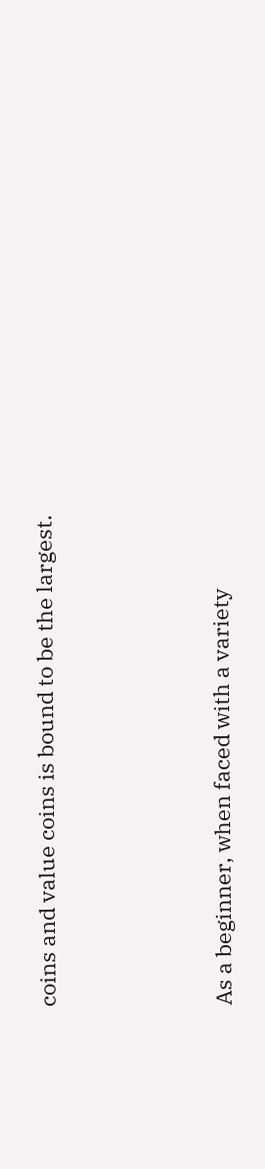coins and value coins is bound to be the largest.



As a beginner, when faced with a variety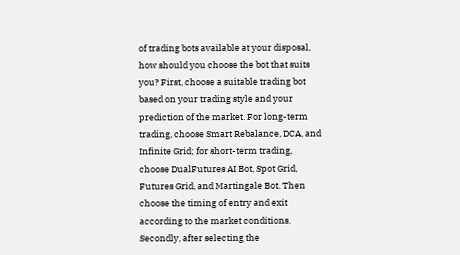of trading bots available at your disposal, how should you choose the bot that suits you? First, choose a suitable trading bot based on your trading style and your prediction of the market. For long-term trading, choose Smart Rebalance, DCA, and Infinite Grid; for short-term trading, choose DualFutures AI Bot, Spot Grid, Futures Grid, and Martingale Bot. Then choose the timing of entry and exit according to the market conditions. Secondly, after selecting the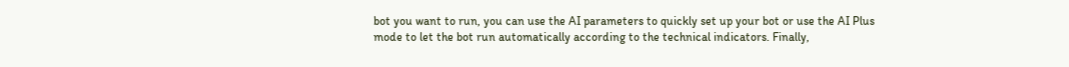bot you want to run, you can use the AI parameters to quickly set up your bot or use the AI Plus mode to let the bot run automatically according to the technical indicators. Finally,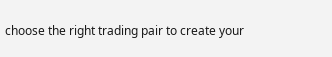choose the right trading pair to create your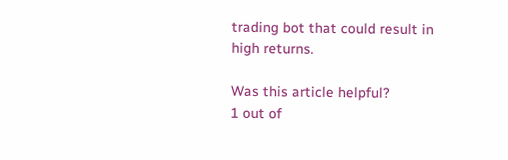trading bot that could result in high returns.

Was this article helpful?
1 out of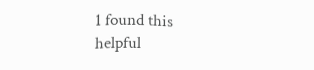1 found this helpful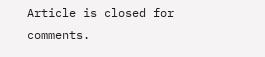Article is closed for comments.